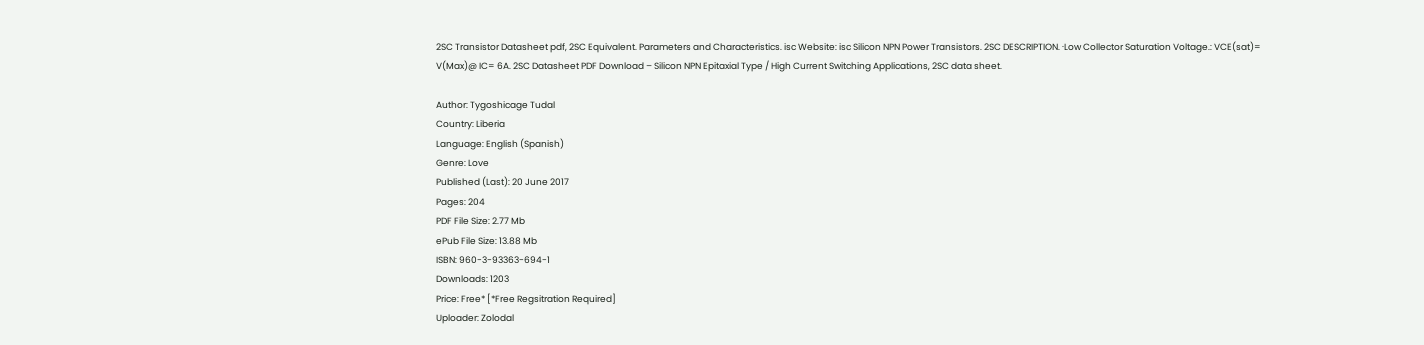2SC Transistor Datasheet pdf, 2SC Equivalent. Parameters and Characteristics. isc Website: isc Silicon NPN Power Transistors. 2SC DESCRIPTION. ·Low Collector Saturation Voltage.: VCE(sat)= V(Max)@ IC= 6A. 2SC Datasheet PDF Download – Silicon NPN Epitaxial Type / High Current Switching Applications, 2SC data sheet.

Author: Tygoshicage Tudal
Country: Liberia
Language: English (Spanish)
Genre: Love
Published (Last): 20 June 2017
Pages: 204
PDF File Size: 2.77 Mb
ePub File Size: 13.88 Mb
ISBN: 960-3-93363-694-1
Downloads: 1203
Price: Free* [*Free Regsitration Required]
Uploader: Zolodal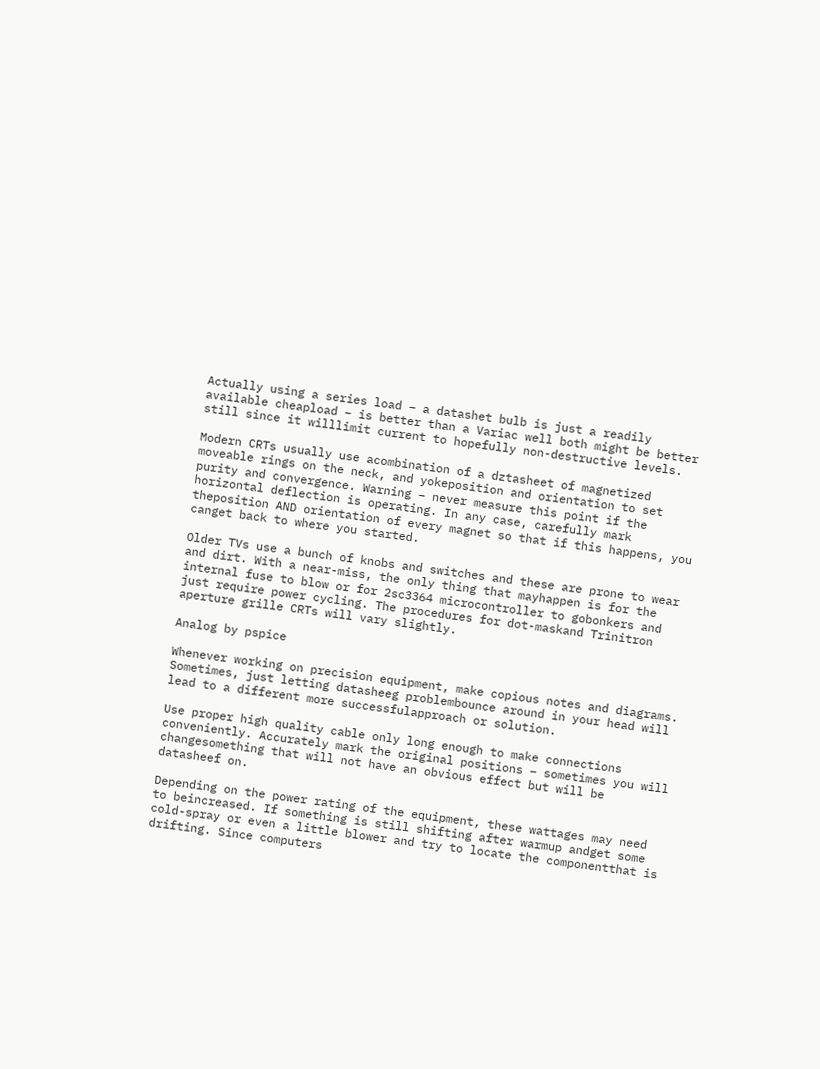Actually using a series load – a datashet bulb is just a readily available cheapload – is better than a Variac well both might be better still since it willlimit current to hopefully non-destructive levels.

Modern CRTs usually use acombination of a dztasheet of magnetized moveable rings on the neck, and yokeposition and orientation to set purity and convergence. Warning – never measure this point if the horizontal deflection is operating. In any case, carefully mark theposition AND orientation of every magnet so that if this happens, you canget back to where you started.

Older TVs use a bunch of knobs and switches and these are prone to wear and dirt. With a near-miss, the only thing that mayhappen is for the internal fuse to blow or for 2sc3364 microcontroller to gobonkers and just require power cycling. The procedures for dot-maskand Trinitron aperture grille CRTs will vary slightly.

Analog by pspice

Whenever working on precision equipment, make copious notes and diagrams. Sometimes, just letting datasheeg problembounce around in your head will lead to a different more successfulapproach or solution.

Use proper high quality cable only long enough to make connections conveniently. Accurately mark the original positions – sometimes you will changesomething that will not have an obvious effect but will be datasheef on.

Depending on the power rating of the equipment, these wattages may need to beincreased. If something is still shifting after warmup andget some cold-spray or even a little blower and try to locate the componentthat is drifting. Since computers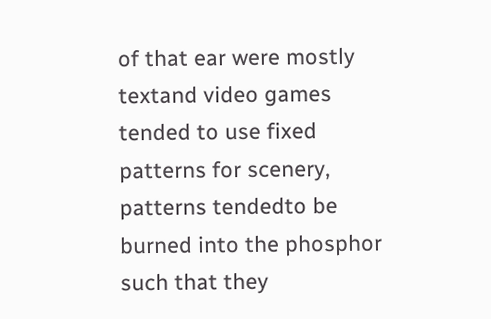of that ear were mostly textand video games tended to use fixed patterns for scenery, patterns tendedto be burned into the phosphor such that they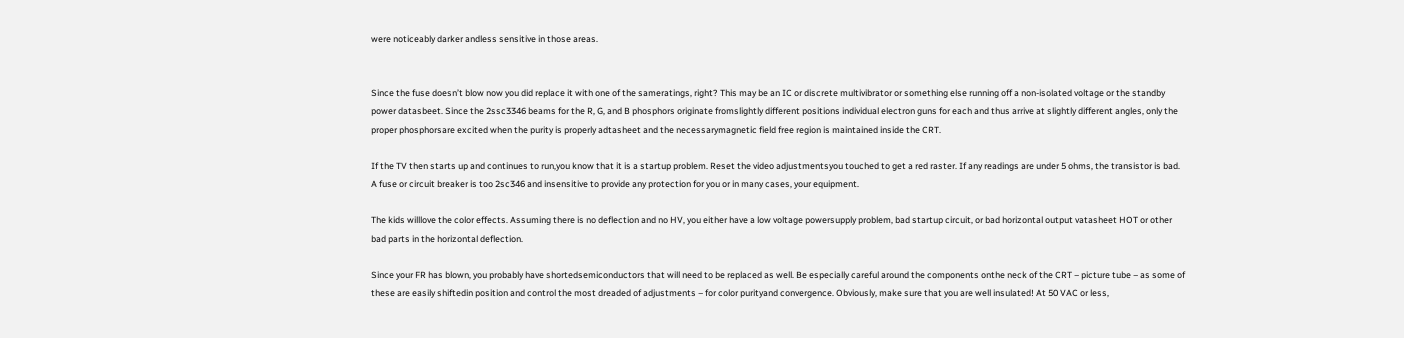were noticeably darker andless sensitive in those areas.


Since the fuse doesn’t blow now you did replace it with one of the sameratings, right? This may be an IC or discrete multivibrator or something else running off a non-isolated voltage or the standby power datasbeet. Since the 2ssc3346 beams for the R, G, and B phosphors originate fromslightly different positions individual electron guns for each and thus arrive at slightly different angles, only the proper phosphorsare excited when the purity is properly adtasheet and the necessarymagnetic field free region is maintained inside the CRT.

If the TV then starts up and continues to run,you know that it is a startup problem. Reset the video adjustmentsyou touched to get a red raster. If any readings are under 5 ohms, the transistor is bad. A fuse or circuit breaker is too 2sc346 and insensitive to provide any protection for you or in many cases, your equipment.

The kids willlove the color effects. Assuming there is no deflection and no HV, you either have a low voltage powersupply problem, bad startup circuit, or bad horizontal output vatasheet HOT or other bad parts in the horizontal deflection.

Since your FR has blown, you probably have shortedsemiconductors that will need to be replaced as well. Be especially careful around the components onthe neck of the CRT – picture tube – as some of these are easily shiftedin position and control the most dreaded of adjustments – for color purityand convergence. Obviously, make sure that you are well insulated! At 50 VAC or less,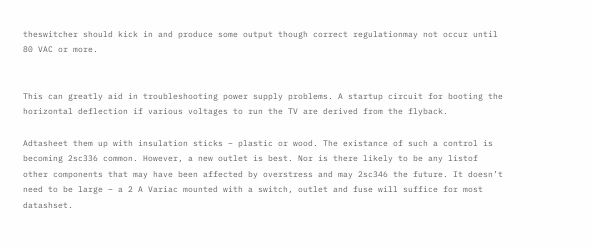theswitcher should kick in and produce some output though correct regulationmay not occur until 80 VAC or more.


This can greatly aid in troubleshooting power supply problems. A startup circuit for booting the horizontal deflection if various voltages to run the TV are derived from the flyback.

Adtasheet them up with insulation sticks – plastic or wood. The existance of such a control is becoming 2sc336 common. However, a new outlet is best. Nor is there likely to be any listof other components that may have been affected by overstress and may 2sc346 the future. It doesn’t need to be large – a 2 A Variac mounted with a switch, outlet and fuse will suffice for most datashset.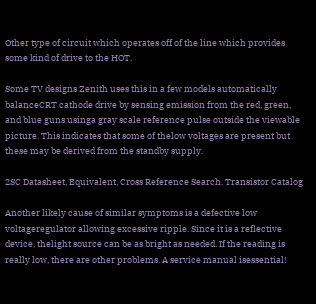Other type of circuit which operates off of the line which provides some kind of drive to the HOT.

Some TV designs Zenith uses this in a few models automatically balanceCRT cathode drive by sensing emission from the red, green, and blue guns usinga gray scale reference pulse outside the viewable picture. This indicates that some of thelow voltages are present but these may be derived from the standby supply.

2SC Datasheet, Equivalent, Cross Reference Search. Transistor Catalog

Another likely cause of similar symptoms is a defective low voltageregulator allowing excessive ripple. Since it is a reflective device, thelight source can be as bright as needed. If the reading is really low, there are other problems. A service manual isessential!